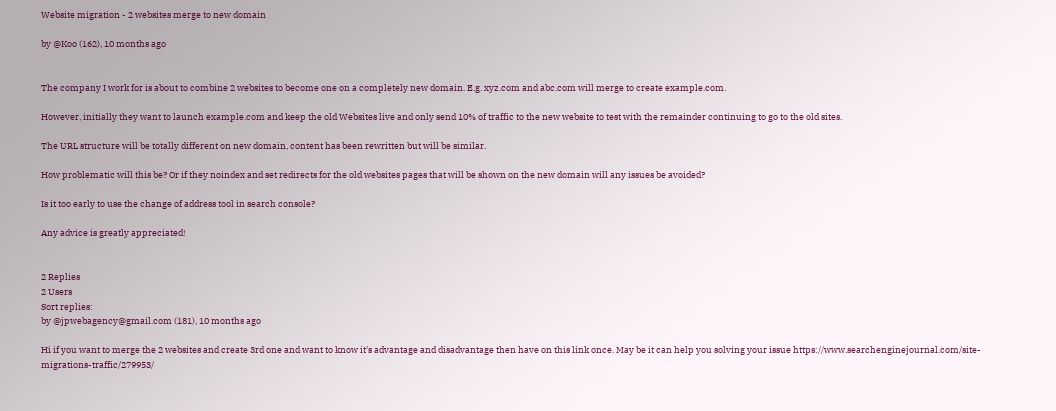Website migration - 2 websites merge to new domain

by @Koo (162), 10 months ago


The company I work for is about to combine 2 websites to become one on a completely new domain. E.g. xyz.com and abc.com will merge to create example.com.

However, initially they want to launch example.com and keep the old Websites live and only send 10% of traffic to the new website to test with the remainder continuing to go to the old sites.

The URL structure will be totally different on new domain, content has been rewritten but will be similar.

How problematic will this be? Or if they noindex and set redirects for the old websites pages that will be shown on the new domain will any issues be avoided?

Is it too early to use the change of address tool in search console?

Any advice is greatly appreciated!


2 Replies
2 Users
Sort replies:
by @jpwebagency@gmail.com (181), 10 months ago

Hi if you want to merge the 2 websites and create 3rd one and want to know it's advantage and disadvantage then have on this link once. May be it can help you solving your issue https://www.searchenginejournal.com/site-migrations-traffic/279953/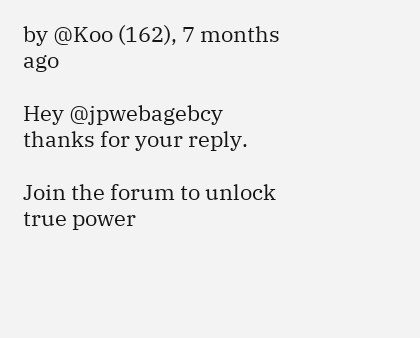by @Koo (162), 7 months ago

Hey @jpwebagebcy thanks for your reply.

Join the forum to unlock true power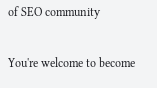of SEO community

You're welcome to become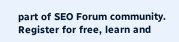part of SEO Forum community. Register for free, learn and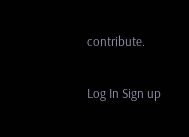contribute.

Log In Sign up